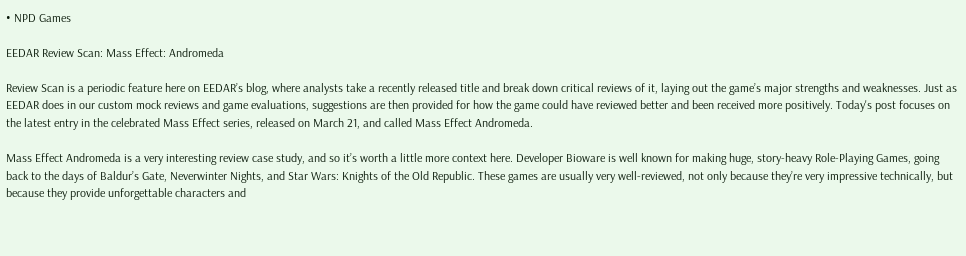• NPD Games

EEDAR Review Scan: Mass Effect: Andromeda

Review Scan is a periodic feature here on EEDAR’s blog, where analysts take a recently released title and break down critical reviews of it, laying out the game’s major strengths and weaknesses. Just as EEDAR does in our custom mock reviews and game evaluations, suggestions are then provided for how the game could have reviewed better and been received more positively. Today's post focuses on the latest entry in the celebrated Mass Effect series, released on March 21, and called Mass Effect Andromeda.

Mass Effect Andromeda is a very interesting review case study, and so it’s worth a little more context here. Developer Bioware is well known for making huge, story-heavy Role-Playing Games, going back to the days of Baldur’s Gate, Neverwinter Nights, and Star Wars: Knights of the Old Republic. These games are usually very well-reviewed, not only because they’re very impressive technically, but because they provide unforgettable characters and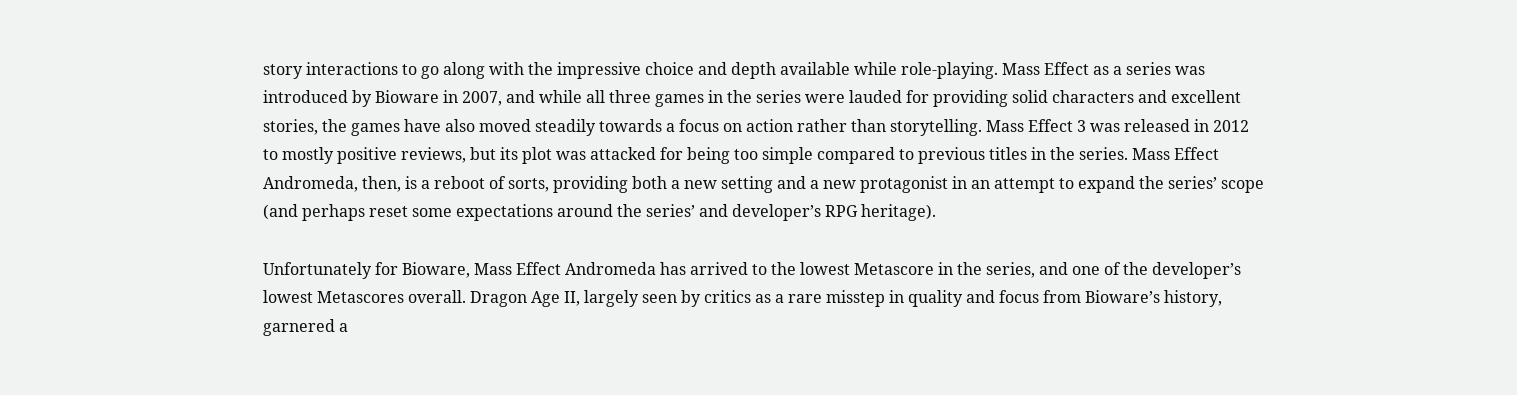story interactions to go along with the impressive choice and depth available while role-playing. Mass Effect as a series was introduced by Bioware in 2007, and while all three games in the series were lauded for providing solid characters and excellent stories, the games have also moved steadily towards a focus on action rather than storytelling. Mass Effect 3 was released in 2012 to mostly positive reviews, but its plot was attacked for being too simple compared to previous titles in the series. Mass Effect Andromeda, then, is a reboot of sorts, providing both a new setting and a new protagonist in an attempt to expand the series’ scope (and perhaps reset some expectations around the series’ and developer’s RPG heritage).

Unfortunately for Bioware, Mass Effect Andromeda has arrived to the lowest Metascore in the series, and one of the developer’s lowest Metascores overall. Dragon Age II, largely seen by critics as a rare misstep in quality and focus from Bioware’s history, garnered a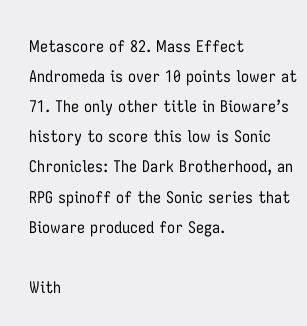Metascore of 82. Mass Effect Andromeda is over 10 points lower at 71. The only other title in Bioware’s history to score this low is Sonic Chronicles: The Dark Brotherhood, an RPG spinoff of the Sonic series that Bioware produced for Sega.

With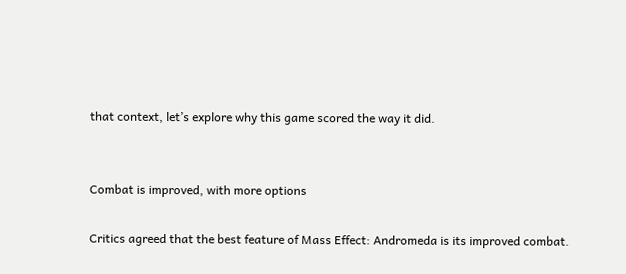that context, let’s explore why this game scored the way it did.


Combat is improved, with more options

Critics agreed that the best feature of Mass Effect: Andromeda is its improved combat.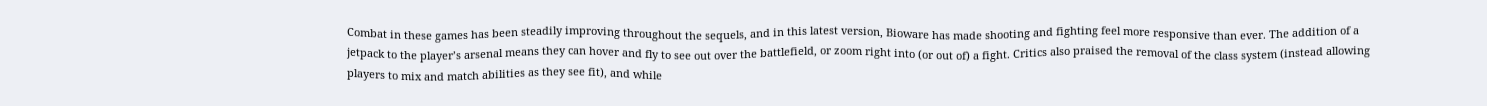Combat in these games has been steadily improving throughout the sequels, and in this latest version, Bioware has made shooting and fighting feel more responsive than ever. The addition of a jetpack to the player’s arsenal means they can hover and fly to see out over the battlefield, or zoom right into (or out of) a fight. Critics also praised the removal of the class system (instead allowing players to mix and match abilities as they see fit), and while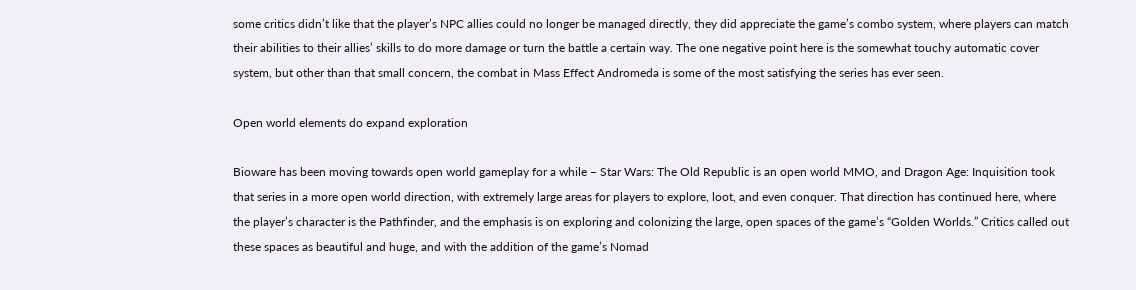some critics didn’t like that the player’s NPC allies could no longer be managed directly, they did appreciate the game’s combo system, where players can match their abilities to their allies’ skills to do more damage or turn the battle a certain way. The one negative point here is the somewhat touchy automatic cover system, but other than that small concern, the combat in Mass Effect Andromeda is some of the most satisfying the series has ever seen.

Open world elements do expand exploration

Bioware has been moving towards open world gameplay for a while – Star Wars: The Old Republic is an open world MMO, and Dragon Age: Inquisition took that series in a more open world direction, with extremely large areas for players to explore, loot, and even conquer. That direction has continued here, where the player’s character is the Pathfinder, and the emphasis is on exploring and colonizing the large, open spaces of the game’s “Golden Worlds.” Critics called out these spaces as beautiful and huge, and with the addition of the game’s Nomad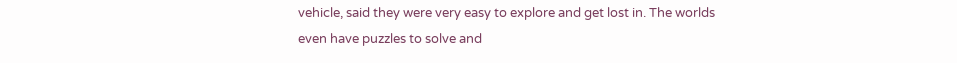vehicle, said they were very easy to explore and get lost in. The worlds even have puzzles to solve and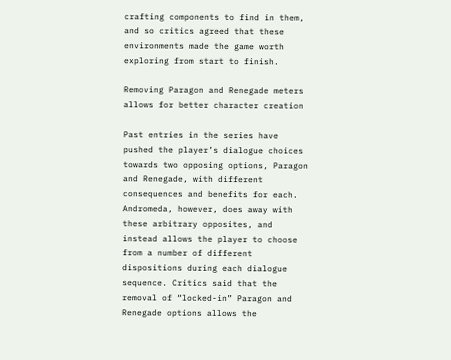crafting components to find in them, and so critics agreed that these environments made the game worth exploring from start to finish.

Removing Paragon and Renegade meters allows for better character creation

Past entries in the series have pushed the player’s dialogue choices towards two opposing options, Paragon and Renegade, with different consequences and benefits for each. Andromeda, however, does away with these arbitrary opposites, and instead allows the player to choose from a number of different dispositions during each dialogue sequence. Critics said that the removal of “locked-in” Paragon and Renegade options allows the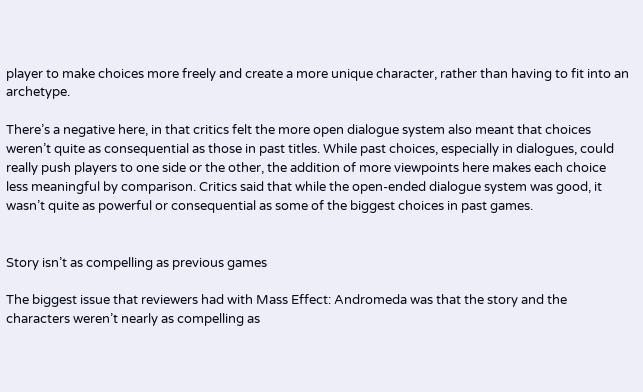player to make choices more freely and create a more unique character, rather than having to fit into an archetype.

There’s a negative here, in that critics felt the more open dialogue system also meant that choices weren’t quite as consequential as those in past titles. While past choices, especially in dialogues, could really push players to one side or the other, the addition of more viewpoints here makes each choice less meaningful by comparison. Critics said that while the open-ended dialogue system was good, it wasn’t quite as powerful or consequential as some of the biggest choices in past games.


Story isn’t as compelling as previous games

The biggest issue that reviewers had with Mass Effect: Andromeda was that the story and the characters weren’t nearly as compelling as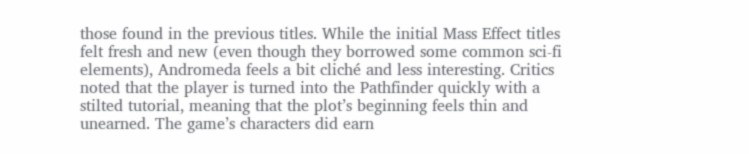those found in the previous titles. While the initial Mass Effect titles felt fresh and new (even though they borrowed some common sci-fi elements), Andromeda feels a bit cliché and less interesting. Critics noted that the player is turned into the Pathfinder quickly with a stilted tutorial, meaning that the plot’s beginning feels thin and unearned. The game’s characters did earn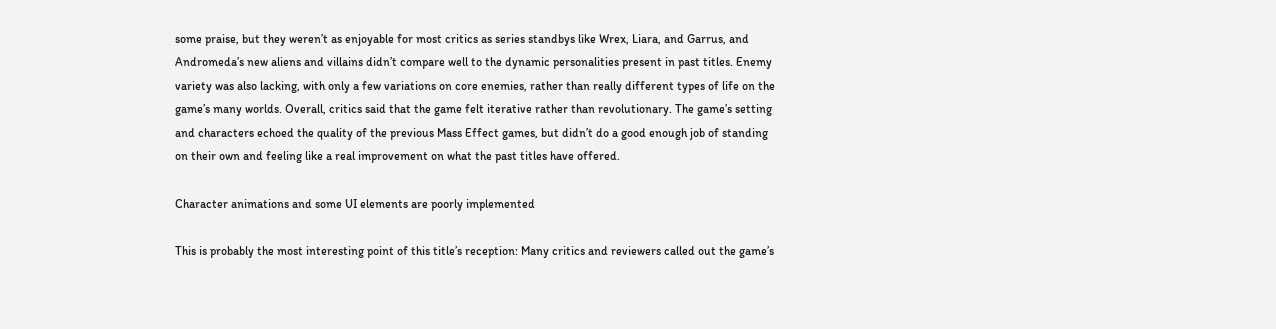some praise, but they weren’t as enjoyable for most critics as series standbys like Wrex, Liara, and Garrus, and Andromeda’s new aliens and villains didn’t compare well to the dynamic personalities present in past titles. Enemy variety was also lacking, with only a few variations on core enemies, rather than really different types of life on the game’s many worlds. Overall, critics said that the game felt iterative rather than revolutionary. The game’s setting and characters echoed the quality of the previous Mass Effect games, but didn’t do a good enough job of standing on their own and feeling like a real improvement on what the past titles have offered.

Character animations and some UI elements are poorly implemented

This is probably the most interesting point of this title’s reception: Many critics and reviewers called out the game’s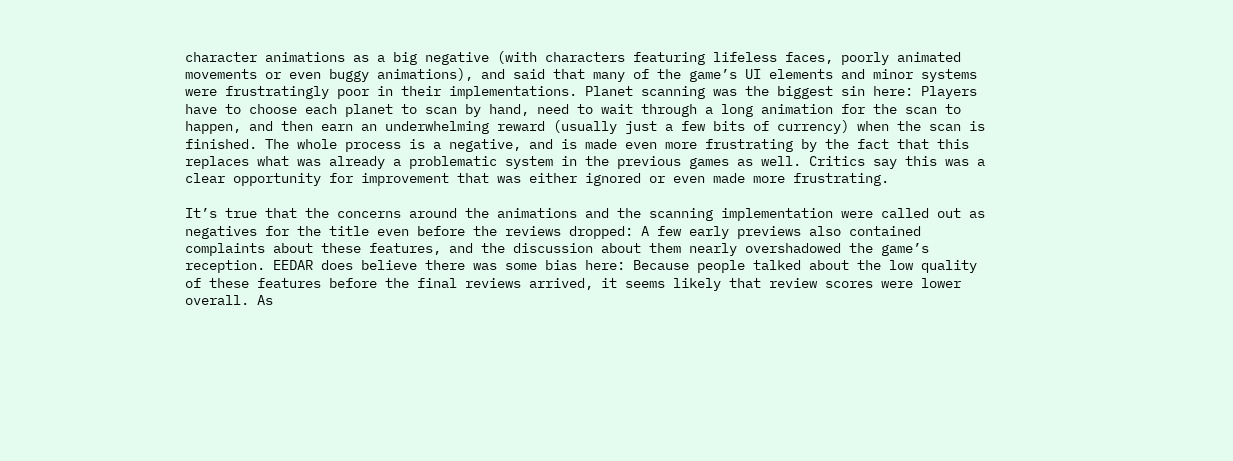character animations as a big negative (with characters featuring lifeless faces, poorly animated movements or even buggy animations), and said that many of the game’s UI elements and minor systems were frustratingly poor in their implementations. Planet scanning was the biggest sin here: Players have to choose each planet to scan by hand, need to wait through a long animation for the scan to happen, and then earn an underwhelming reward (usually just a few bits of currency) when the scan is finished. The whole process is a negative, and is made even more frustrating by the fact that this replaces what was already a problematic system in the previous games as well. Critics say this was a clear opportunity for improvement that was either ignored or even made more frustrating.

It’s true that the concerns around the animations and the scanning implementation were called out as negatives for the title even before the reviews dropped: A few early previews also contained complaints about these features, and the discussion about them nearly overshadowed the game’s reception. EEDAR does believe there was some bias here: Because people talked about the low quality of these features before the final reviews arrived, it seems likely that review scores were lower overall. As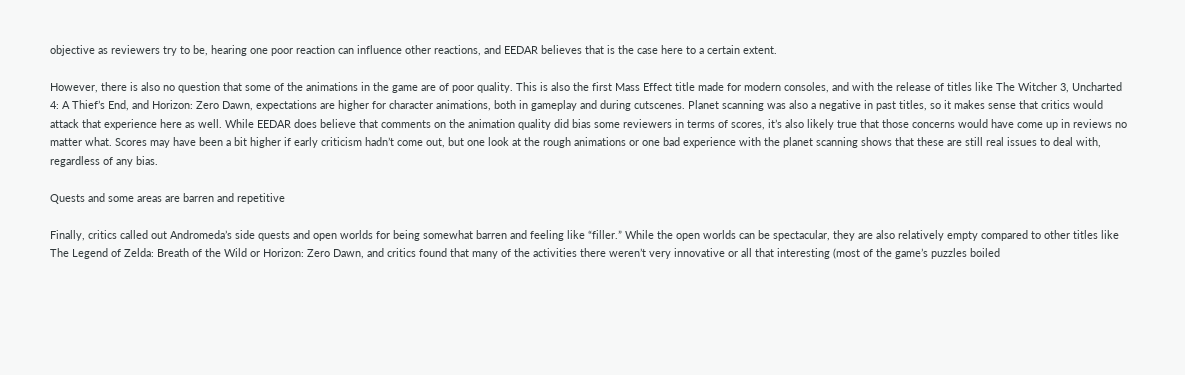objective as reviewers try to be, hearing one poor reaction can influence other reactions, and EEDAR believes that is the case here to a certain extent.

However, there is also no question that some of the animations in the game are of poor quality. This is also the first Mass Effect title made for modern consoles, and with the release of titles like The Witcher 3, Uncharted 4: A Thief’s End, and Horizon: Zero Dawn, expectations are higher for character animations, both in gameplay and during cutscenes. Planet scanning was also a negative in past titles, so it makes sense that critics would attack that experience here as well. While EEDAR does believe that comments on the animation quality did bias some reviewers in terms of scores, it’s also likely true that those concerns would have come up in reviews no matter what. Scores may have been a bit higher if early criticism hadn’t come out, but one look at the rough animations or one bad experience with the planet scanning shows that these are still real issues to deal with, regardless of any bias.

Quests and some areas are barren and repetitive

Finally, critics called out Andromeda’s side quests and open worlds for being somewhat barren and feeling like “filler.” While the open worlds can be spectacular, they are also relatively empty compared to other titles like The Legend of Zelda: Breath of the Wild or Horizon: Zero Dawn, and critics found that many of the activities there weren’t very innovative or all that interesting (most of the game’s puzzles boiled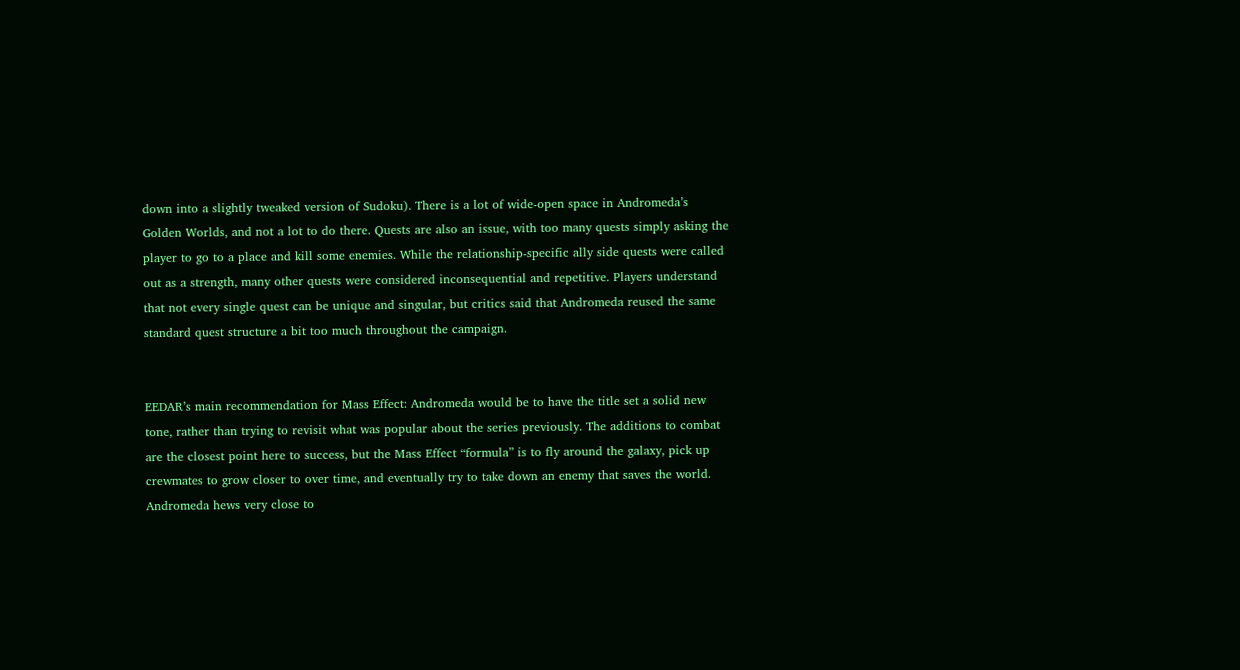down into a slightly tweaked version of Sudoku). There is a lot of wide-open space in Andromeda’s Golden Worlds, and not a lot to do there. Quests are also an issue, with too many quests simply asking the player to go to a place and kill some enemies. While the relationship-specific ally side quests were called out as a strength, many other quests were considered inconsequential and repetitive. Players understand that not every single quest can be unique and singular, but critics said that Andromeda reused the same standard quest structure a bit too much throughout the campaign.


EEDAR’s main recommendation for Mass Effect: Andromeda would be to have the title set a solid new tone, rather than trying to revisit what was popular about the series previously. The additions to combat are the closest point here to success, but the Mass Effect “formula” is to fly around the galaxy, pick up crewmates to grow closer to over time, and eventually try to take down an enemy that saves the world. Andromeda hews very close to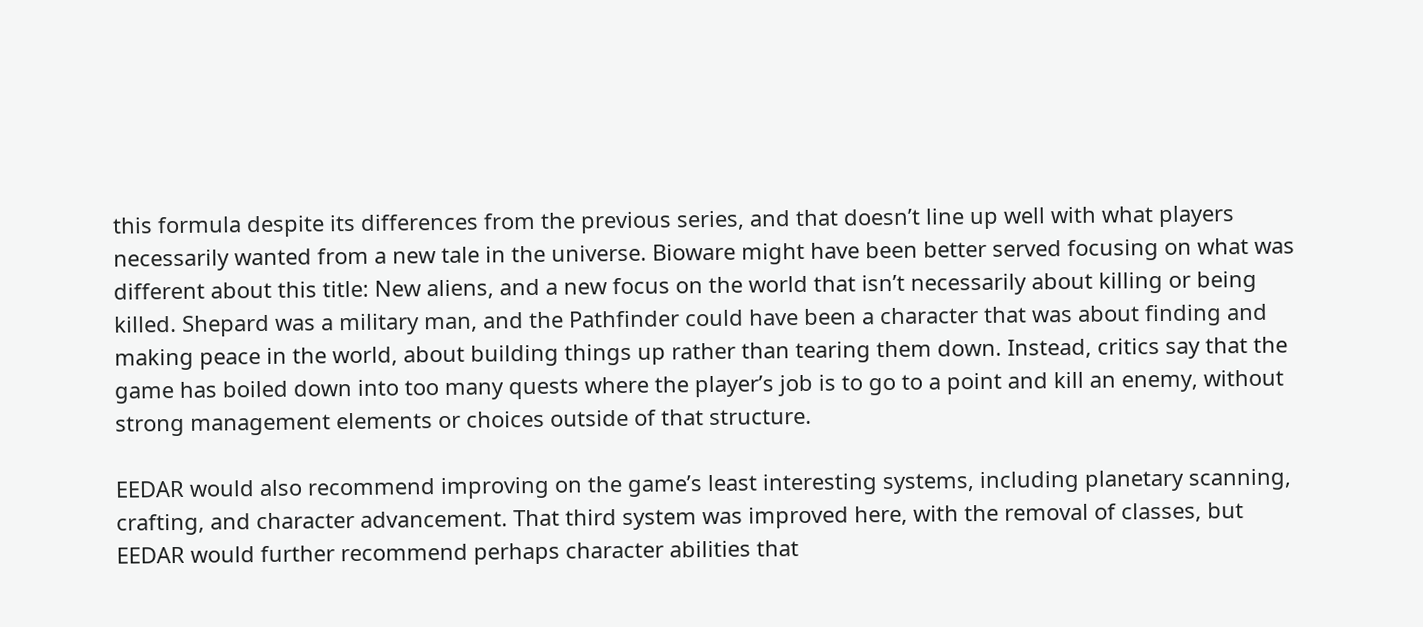this formula despite its differences from the previous series, and that doesn’t line up well with what players necessarily wanted from a new tale in the universe. Bioware might have been better served focusing on what was different about this title: New aliens, and a new focus on the world that isn’t necessarily about killing or being killed. Shepard was a military man, and the Pathfinder could have been a character that was about finding and making peace in the world, about building things up rather than tearing them down. Instead, critics say that the game has boiled down into too many quests where the player’s job is to go to a point and kill an enemy, without strong management elements or choices outside of that structure.

EEDAR would also recommend improving on the game’s least interesting systems, including planetary scanning, crafting, and character advancement. That third system was improved here, with the removal of classes, but EEDAR would further recommend perhaps character abilities that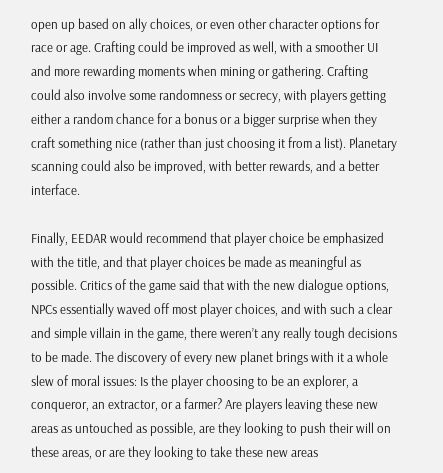open up based on ally choices, or even other character options for race or age. Crafting could be improved as well, with a smoother UI and more rewarding moments when mining or gathering. Crafting could also involve some randomness or secrecy, with players getting either a random chance for a bonus or a bigger surprise when they craft something nice (rather than just choosing it from a list). Planetary scanning could also be improved, with better rewards, and a better interface.

Finally, EEDAR would recommend that player choice be emphasized with the title, and that player choices be made as meaningful as possible. Critics of the game said that with the new dialogue options, NPCs essentially waved off most player choices, and with such a clear and simple villain in the game, there weren’t any really tough decisions to be made. The discovery of every new planet brings with it a whole slew of moral issues: Is the player choosing to be an explorer, a conqueror, an extractor, or a farmer? Are players leaving these new areas as untouched as possible, are they looking to push their will on these areas, or are they looking to take these new areas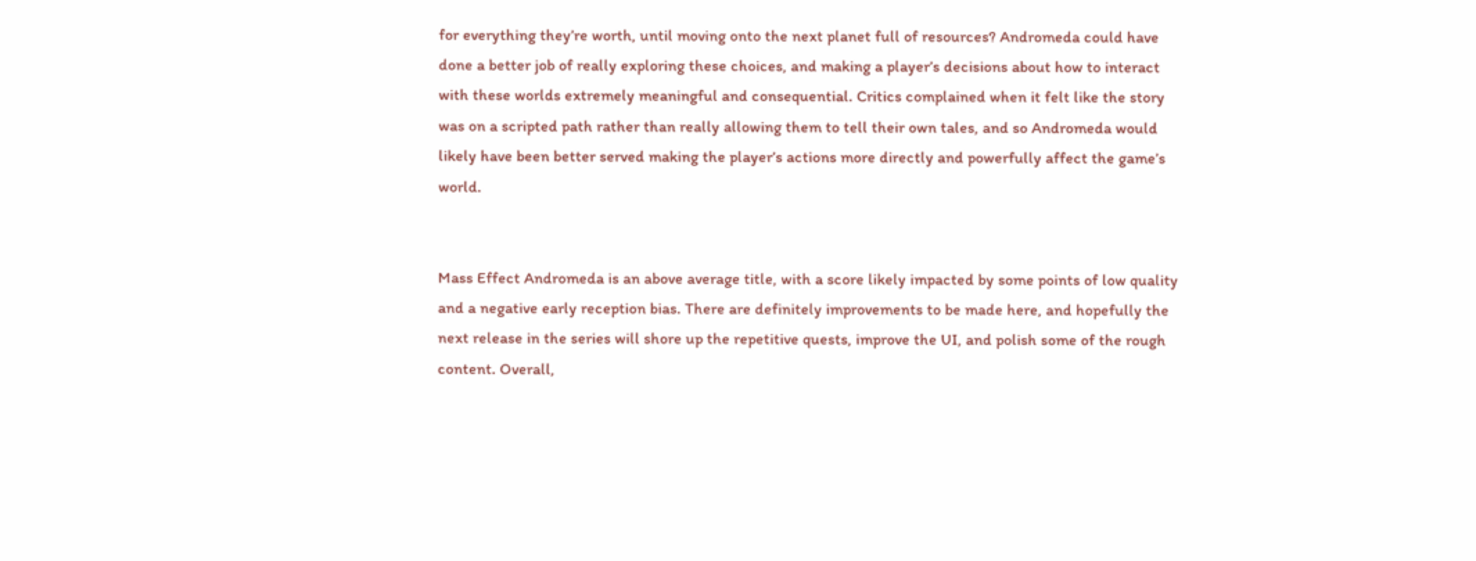for everything they’re worth, until moving onto the next planet full of resources? Andromeda could have done a better job of really exploring these choices, and making a player’s decisions about how to interact with these worlds extremely meaningful and consequential. Critics complained when it felt like the story was on a scripted path rather than really allowing them to tell their own tales, and so Andromeda would likely have been better served making the player’s actions more directly and powerfully affect the game’s world.


Mass Effect Andromeda is an above average title, with a score likely impacted by some points of low quality and a negative early reception bias. There are definitely improvements to be made here, and hopefully the next release in the series will shore up the repetitive quests, improve the UI, and polish some of the rough content. Overall,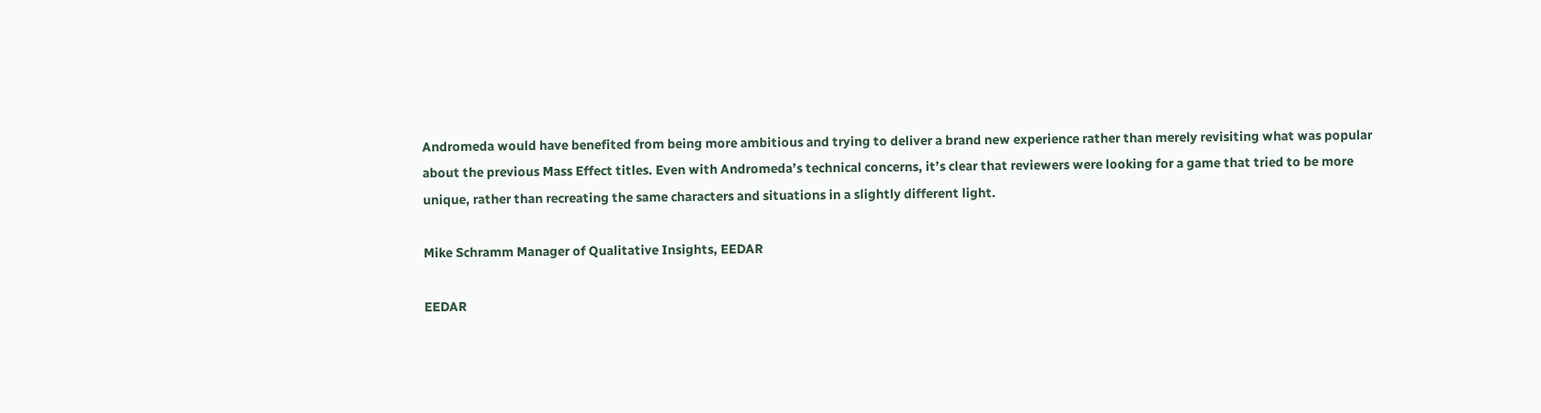Andromeda would have benefited from being more ambitious and trying to deliver a brand new experience rather than merely revisiting what was popular about the previous Mass Effect titles. Even with Andromeda’s technical concerns, it’s clear that reviewers were looking for a game that tried to be more unique, rather than recreating the same characters and situations in a slightly different light.

Mike Schramm Manager of Qualitative Insights, EEDAR

EEDAR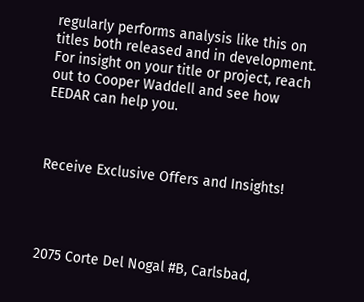regularly performs analysis like this on titles both released and in development. For insight on your title or project, reach out to Cooper Waddell and see how EEDAR can help you.



Receive Exclusive Offers and Insights!




2075 Corte Del Nogal #B, Carlsbad,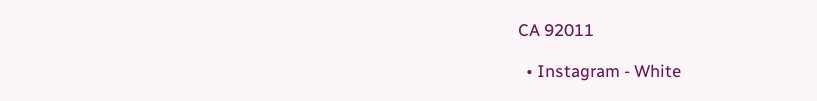CA 92011

  • Instagram - White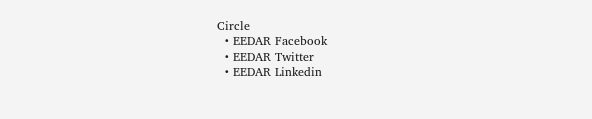Circle
  • EEDAR Facebook
  • EEDAR Twitter
  • EEDAR Linkedin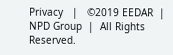Privacy   |   ©2019 EEDAR  |   NPD Group  |  All Rights Reserved.